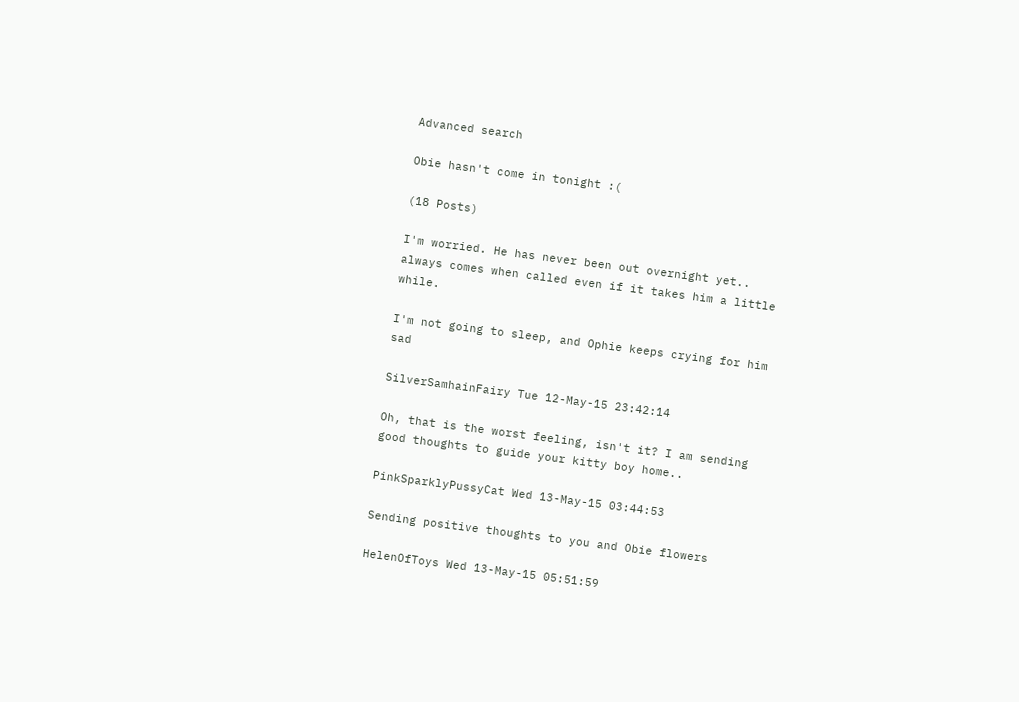Advanced search

Obie hasn't come in tonight :(

(18 Posts)

I'm worried. He has never been out overnight yet.. always comes when called even if it takes him a little while.

I'm not going to sleep, and Ophie keeps crying for him sad

SilverSamhainFairy Tue 12-May-15 23:42:14

Oh, that is the worst feeling, isn't it? I am sending good thoughts to guide your kitty boy home..

PinkSparklyPussyCat Wed 13-May-15 03:44:53

Sending positive thoughts to you and Obie flowers

HelenOfToys Wed 13-May-15 05:51:59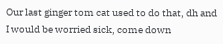Our last ginger tom cat used to do that, dh and I would be worried sick, come down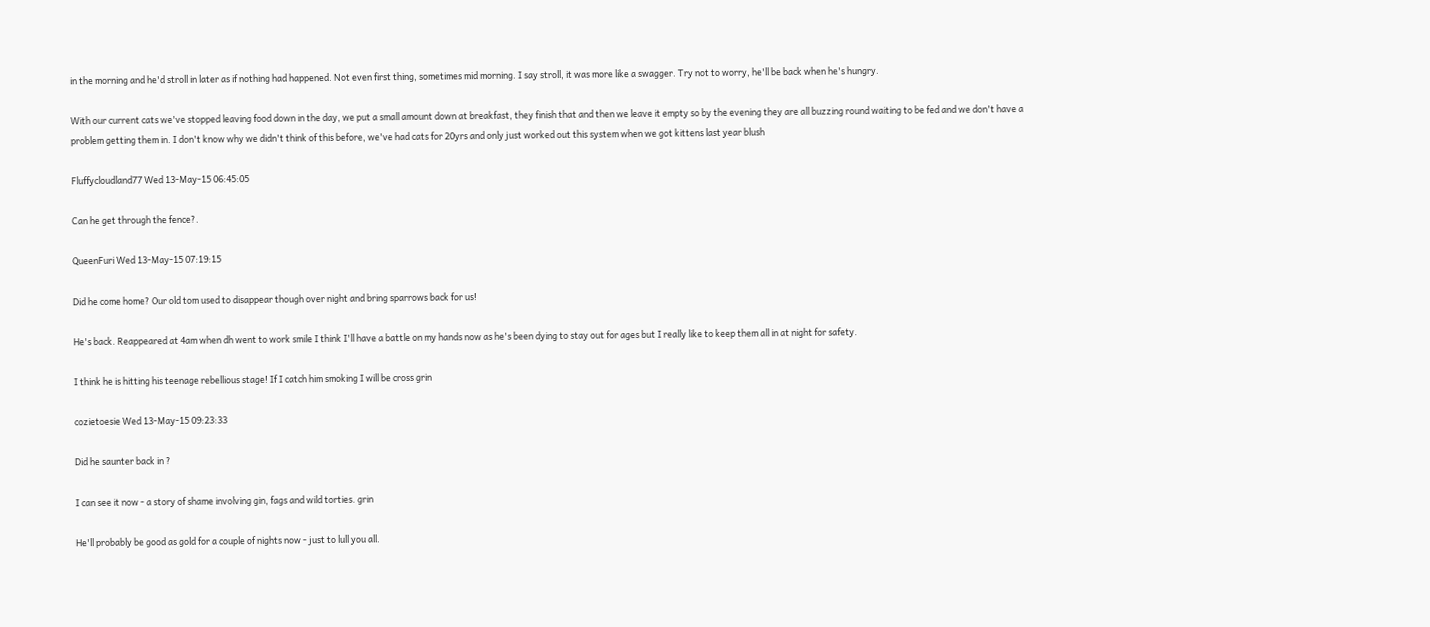in the morning and he'd stroll in later as if nothing had happened. Not even first thing, sometimes mid morning. I say stroll, it was more like a swagger. Try not to worry, he'll be back when he's hungry.

With our current cats we've stopped leaving food down in the day, we put a small amount down at breakfast, they finish that and then we leave it empty so by the evening they are all buzzing round waiting to be fed and we don't have a problem getting them in. I don't know why we didn't think of this before, we've had cats for 20yrs and only just worked out this system when we got kittens last year blush

Fluffycloudland77 Wed 13-May-15 06:45:05

Can he get through the fence?.

QueenFuri Wed 13-May-15 07:19:15

Did he come home? Our old tom used to disappear though over night and bring sparrows back for us!

He's back. Reappeared at 4am when dh went to work smile I think I'll have a battle on my hands now as he's been dying to stay out for ages but I really like to keep them all in at night for safety.

I think he is hitting his teenage rebellious stage! If I catch him smoking I will be cross grin

cozietoesie Wed 13-May-15 09:23:33

Did he saunter back in ?

I can see it now - a story of shame involving gin, fags and wild torties. grin

He'll probably be good as gold for a couple of nights now - just to lull you all.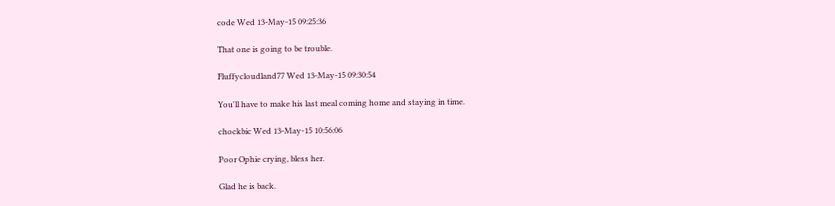code Wed 13-May-15 09:25:36

That one is going to be trouble.

Fluffycloudland77 Wed 13-May-15 09:30:54

You'll have to make his last meal coming home and staying in time.

chockbic Wed 13-May-15 10:56:06

Poor Ophie crying, bless her.

Glad he is back.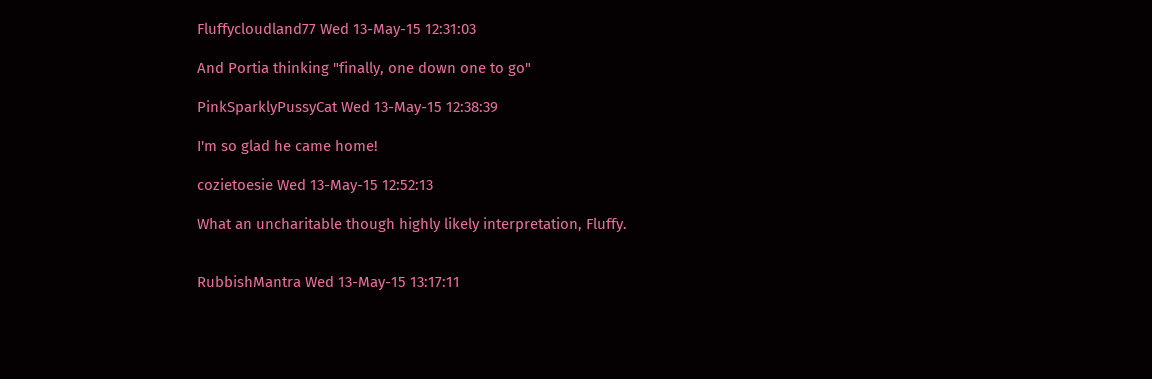Fluffycloudland77 Wed 13-May-15 12:31:03

And Portia thinking "finally, one down one to go"

PinkSparklyPussyCat Wed 13-May-15 12:38:39

I'm so glad he came home!

cozietoesie Wed 13-May-15 12:52:13

What an uncharitable though highly likely interpretation, Fluffy.


RubbishMantra Wed 13-May-15 13:17:11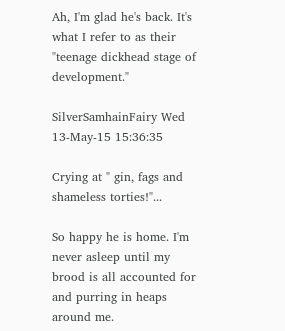Ah, I'm glad he's back. It's what I refer to as their "teenage dickhead stage of development."

SilverSamhainFairy Wed 13-May-15 15:36:35

Crying at " gin, fags and shameless torties!"...

So happy he is home. I'm never asleep until my brood is all accounted for and purring in heaps around me.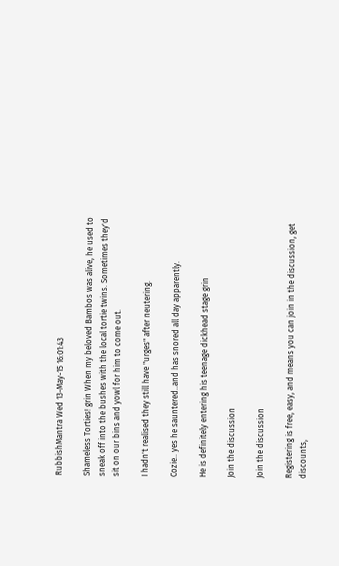RubbishMantra Wed 13-May-15 16:01:43

Shameless Torties! grin When my beloved Bambos was alive, he used to sneak off into the bushes with the local tortie twins. Sometimes they'd sit on our bins and yowl for him to come out.

I hadn't realised they still have "urges" after neutering.

Cozie.. yes he sauntered..and has snored all day apparently.

He is definitely entering his teenage dickhead stage grin

Join the discussion

Join the discussion

Registering is free, easy, and means you can join in the discussion, get discounts,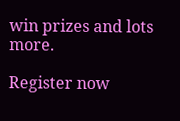win prizes and lots more.

Register now